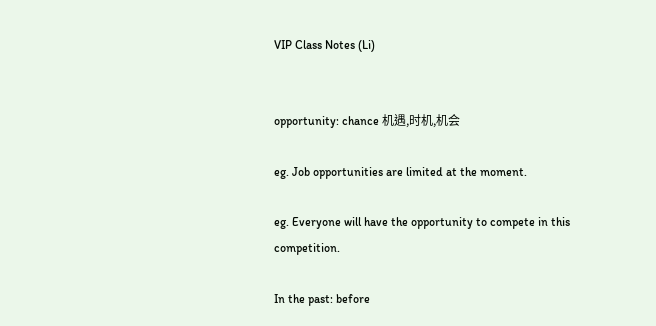VIP Class Notes (Li)


opportunity: chance 机遇,时机,机会

eg. Job opportunities are limited at the moment.

eg. Everyone will have the opportunity to compete in this competition.

In the past: before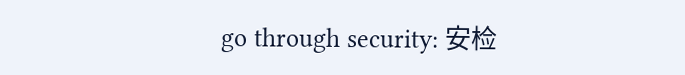go through security: 安检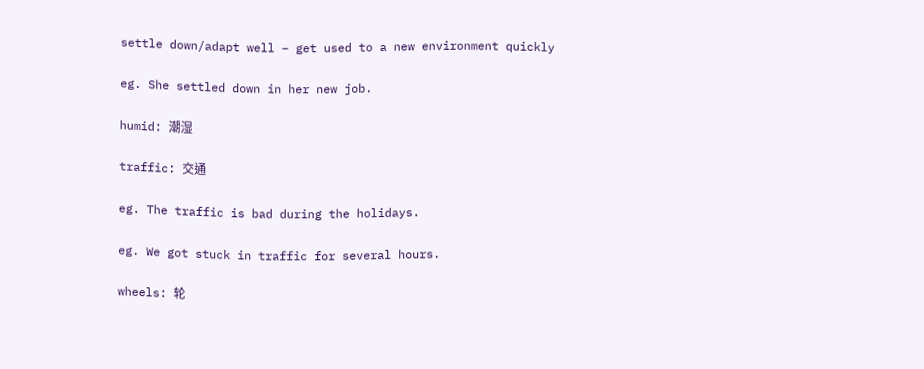settle down/adapt well – get used to a new environment quickly

eg. She settled down in her new job.

humid: 潮湿

traffic: 交通

eg. The traffic is bad during the holidays.

eg. We got stuck in traffic for several hours.

wheels: 轮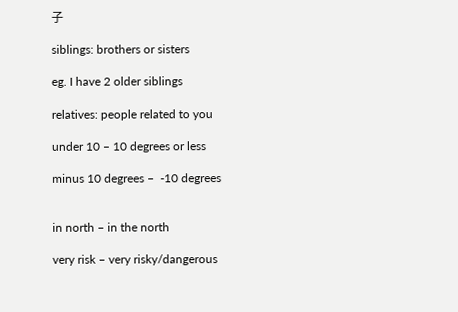子

siblings: brothers or sisters

eg. I have 2 older siblings

relatives: people related to you

under 10 – 10 degrees or less

minus 10 degrees –  -10 degrees


in north – in the north

very risk – very risky/dangerous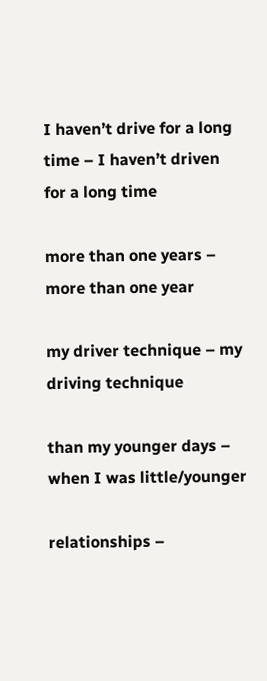I haven’t drive for a long time – I haven’t driven for a long time

more than one years – more than one year

my driver technique – my driving technique

than my younger days – when I was little/younger

relationships –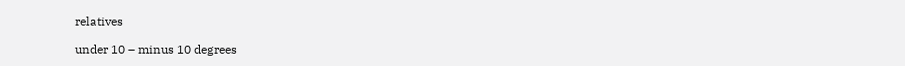relatives

under 10 – minus 10 degrees